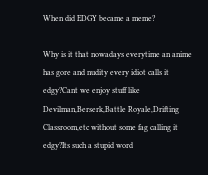When did EDGY became a meme?

Why is it that nowadays everytime an anime has gore and nudity every idiot calls it edgy?Cant we enjoy stuff like Devilman,Berserk,Battle Royale,Drifting Classroom,etc without some fag calling it edgy?Its such a stupid word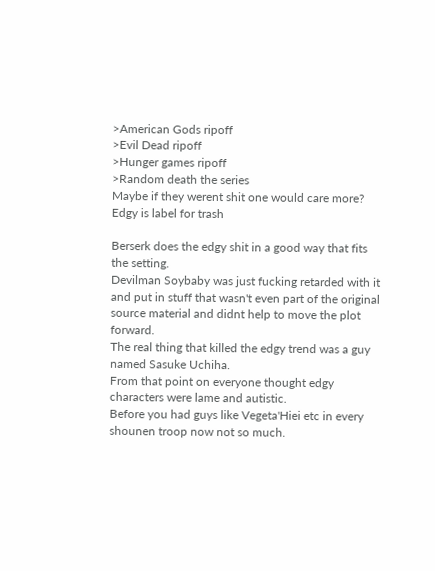>American Gods ripoff
>Evil Dead ripoff
>Hunger games ripoff
>Random death the series
Maybe if they werent shit one would care more? Edgy is label for trash

Berserk does the edgy shit in a good way that fits the setting.
Devilman Soybaby was just fucking retarded with it and put in stuff that wasn't even part of the original source material and didnt help to move the plot forward.
The real thing that killed the edgy trend was a guy named Sasuke Uchiha.
From that point on everyone thought edgy characters were lame and autistic.
Before you had guys like Vegeta'Hiei etc in every shounen troop now not so much.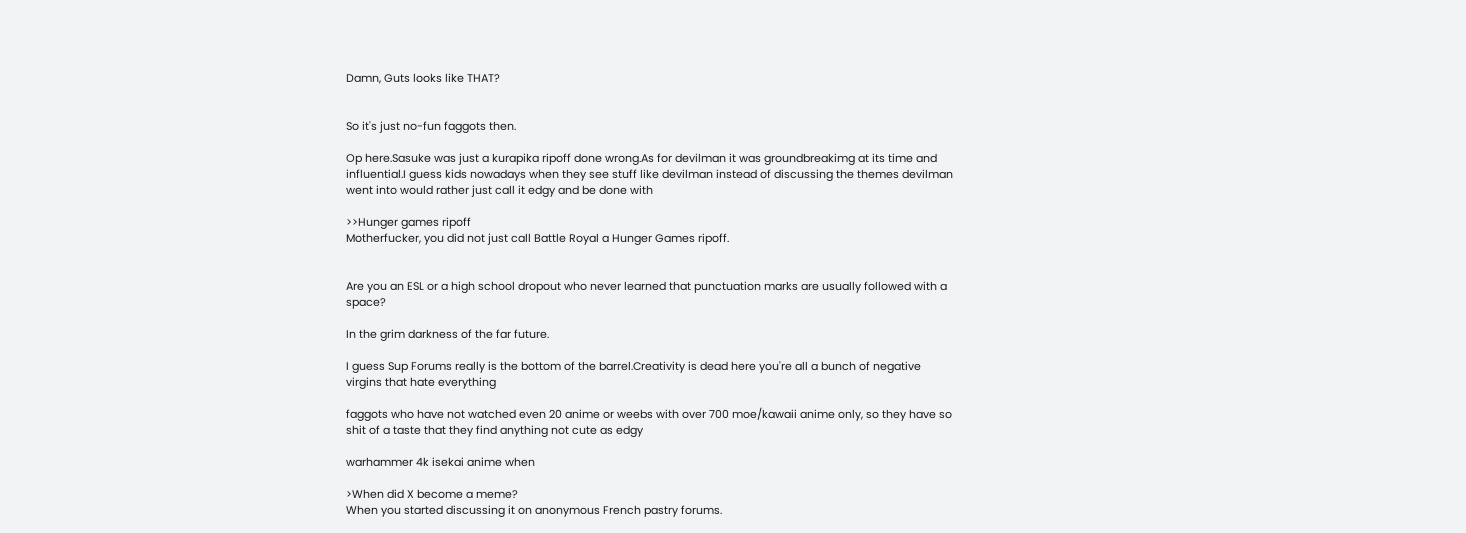Damn, Guts looks like THAT?


So it's just no-fun faggots then.

Op here.Sasuke was just a kurapika ripoff done wrong.As for devilman it was groundbreakimg at its time and influential.I guess kids nowadays when they see stuff like devilman instead of discussing the themes devilman went into would rather just call it edgy and be done with

>>Hunger games ripoff
Motherfucker, you did not just call Battle Royal a Hunger Games ripoff.


Are you an ESL or a high school dropout who never learned that punctuation marks are usually followed with a space?

In the grim darkness of the far future.

I guess Sup Forums really is the bottom of the barrel.Creativity is dead here you're all a bunch of negative virgins that hate everything

faggots who have not watched even 20 anime or weebs with over 700 moe/kawaii anime only, so they have so shit of a taste that they find anything not cute as edgy

warhammer 4k isekai anime when

>When did X become a meme?
When you started discussing it on anonymous French pastry forums.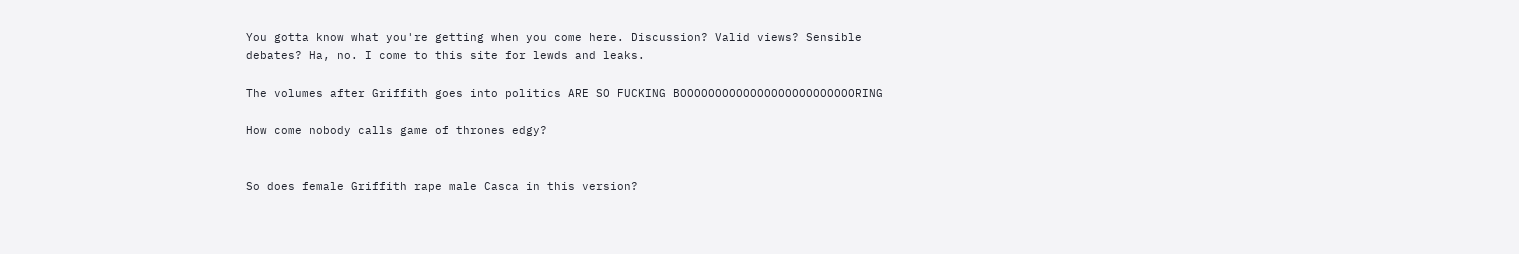You gotta know what you're getting when you come here. Discussion? Valid views? Sensible debates? Ha, no. I come to this site for lewds and leaks.

The volumes after Griffith goes into politics ARE SO FUCKING BOOOOOOOOOOOOOOOOOOOOOOOOORING

How come nobody calls game of thrones edgy?


So does female Griffith rape male Casca in this version?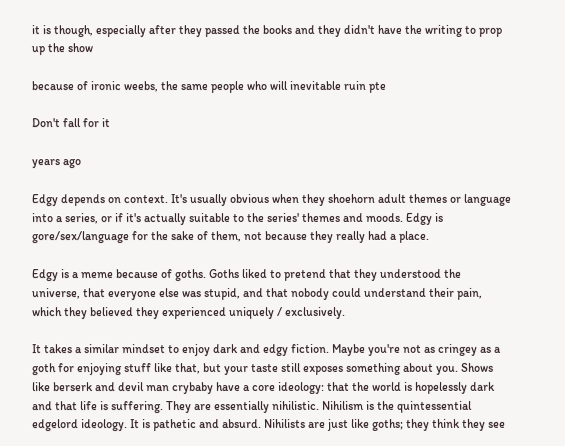it is though, especially after they passed the books and they didn't have the writing to prop up the show

because of ironic weebs, the same people who will inevitable ruin pte

Don't fall for it

years ago

Edgy depends on context. It's usually obvious when they shoehorn adult themes or language into a series, or if it's actually suitable to the series' themes and moods. Edgy is gore/sex/language for the sake of them, not because they really had a place.

Edgy is a meme because of goths. Goths liked to pretend that they understood the universe, that everyone else was stupid, and that nobody could understand their pain, which they believed they experienced uniquely / exclusively.

It takes a similar mindset to enjoy dark and edgy fiction. Maybe you're not as cringey as a goth for enjoying stuff like that, but your taste still exposes something about you. Shows like berserk and devil man crybaby have a core ideology: that the world is hopelessly dark and that life is suffering. They are essentially nihilistic. Nihilism is the quintessential edgelord ideology. It is pathetic and absurd. Nihilists are just like goths; they think they see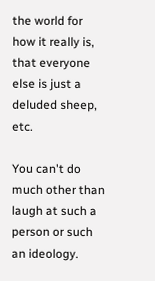the world for how it really is, that everyone else is just a deluded sheep, etc.

You can't do much other than laugh at such a person or such an ideology.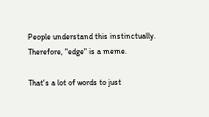People understand this instinctually. Therefore, "edge" is a meme.

That's a lot of words to just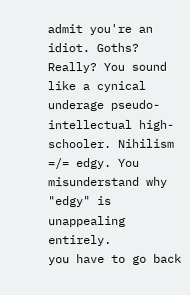admit you're an idiot. Goths? Really? You sound like a cynical underage pseudo-intellectual high-schooler. Nihilism =/= edgy. You misunderstand why "edgy" is unappealing entirely.
you have to go back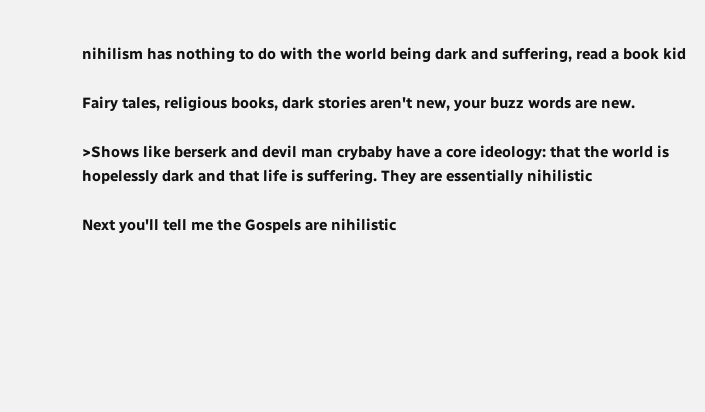nihilism has nothing to do with the world being dark and suffering, read a book kid

Fairy tales, religious books, dark stories aren't new, your buzz words are new.

>Shows like berserk and devil man crybaby have a core ideology: that the world is hopelessly dark and that life is suffering. They are essentially nihilistic

Next you'll tell me the Gospels are nihilistic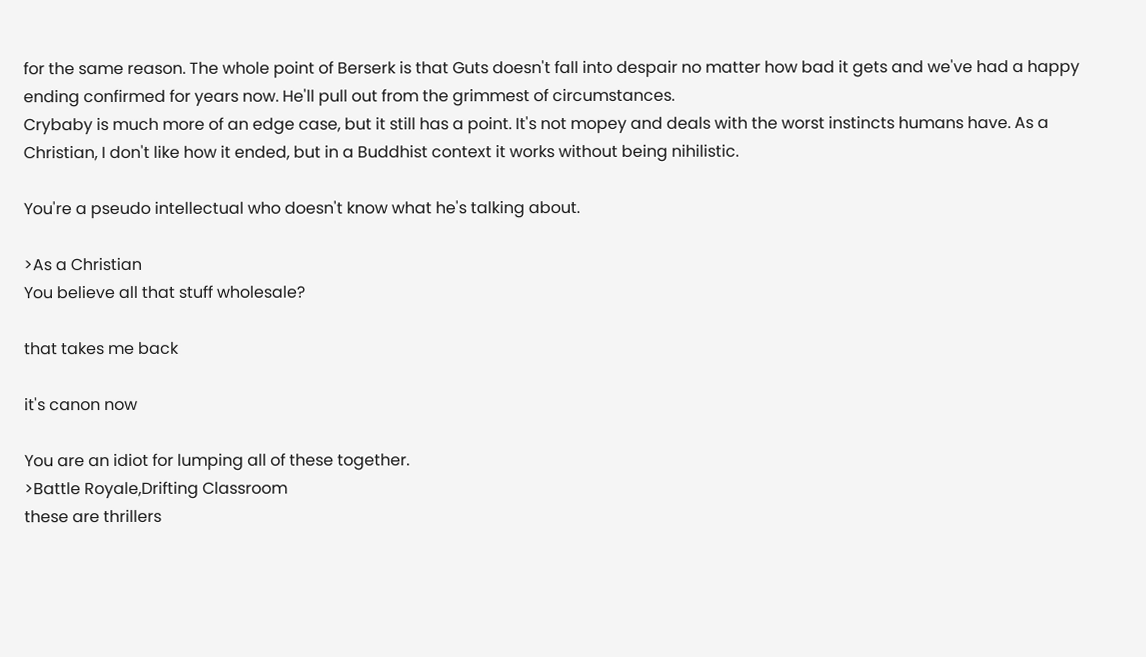for the same reason. The whole point of Berserk is that Guts doesn't fall into despair no matter how bad it gets and we've had a happy ending confirmed for years now. He'll pull out from the grimmest of circumstances.
Crybaby is much more of an edge case, but it still has a point. It's not mopey and deals with the worst instincts humans have. As a Christian, I don't like how it ended, but in a Buddhist context it works without being nihilistic.

You're a pseudo intellectual who doesn't know what he's talking about.

>As a Christian
You believe all that stuff wholesale?

that takes me back

it's canon now

You are an idiot for lumping all of these together.
>Battle Royale,Drifting Classroom
these are thrillers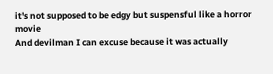it's not supposed to be edgy but suspensful like a horror movie
And devilman I can excuse because it was actually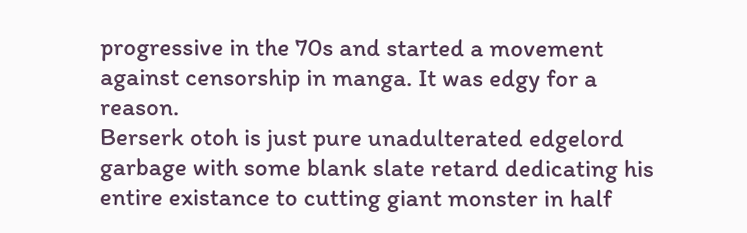progressive in the 70s and started a movement against censorship in manga. It was edgy for a reason.
Berserk otoh is just pure unadulterated edgelord garbage with some blank slate retard dedicating his entire existance to cutting giant monster in half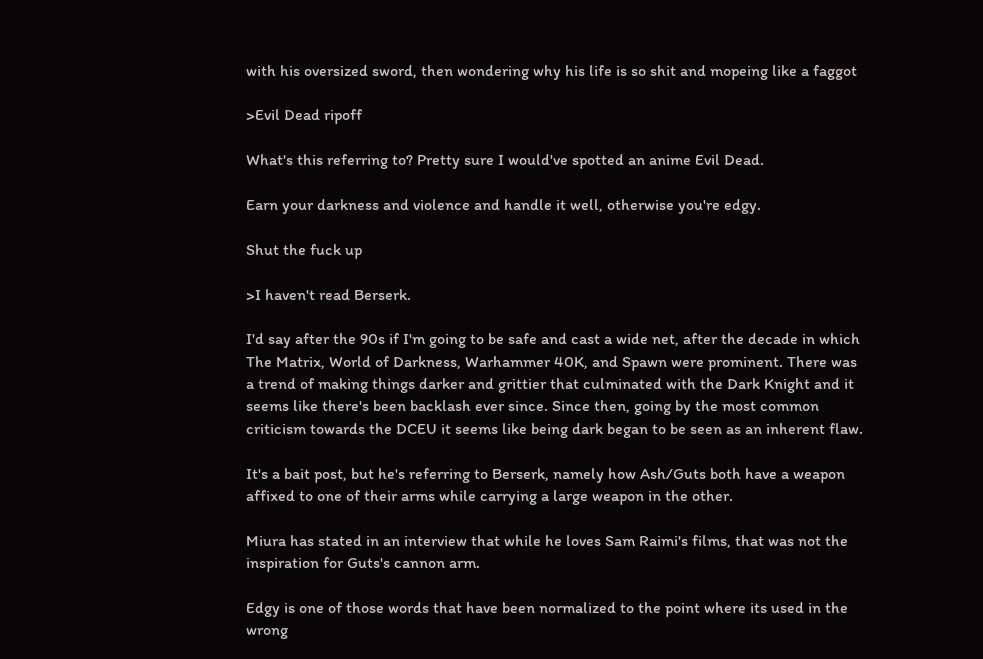with his oversized sword, then wondering why his life is so shit and mopeing like a faggot

>Evil Dead ripoff

What's this referring to? Pretty sure I would've spotted an anime Evil Dead.

Earn your darkness and violence and handle it well, otherwise you're edgy.

Shut the fuck up

>I haven't read Berserk.

I'd say after the 90s if I'm going to be safe and cast a wide net, after the decade in which The Matrix, World of Darkness, Warhammer 40K, and Spawn were prominent. There was a trend of making things darker and grittier that culminated with the Dark Knight and it seems like there's been backlash ever since. Since then, going by the most common criticism towards the DCEU it seems like being dark began to be seen as an inherent flaw.

It's a bait post, but he's referring to Berserk, namely how Ash/Guts both have a weapon affixed to one of their arms while carrying a large weapon in the other.

Miura has stated in an interview that while he loves Sam Raimi's films, that was not the inspiration for Guts's cannon arm.

Edgy is one of those words that have been normalized to the point where its used in the wrong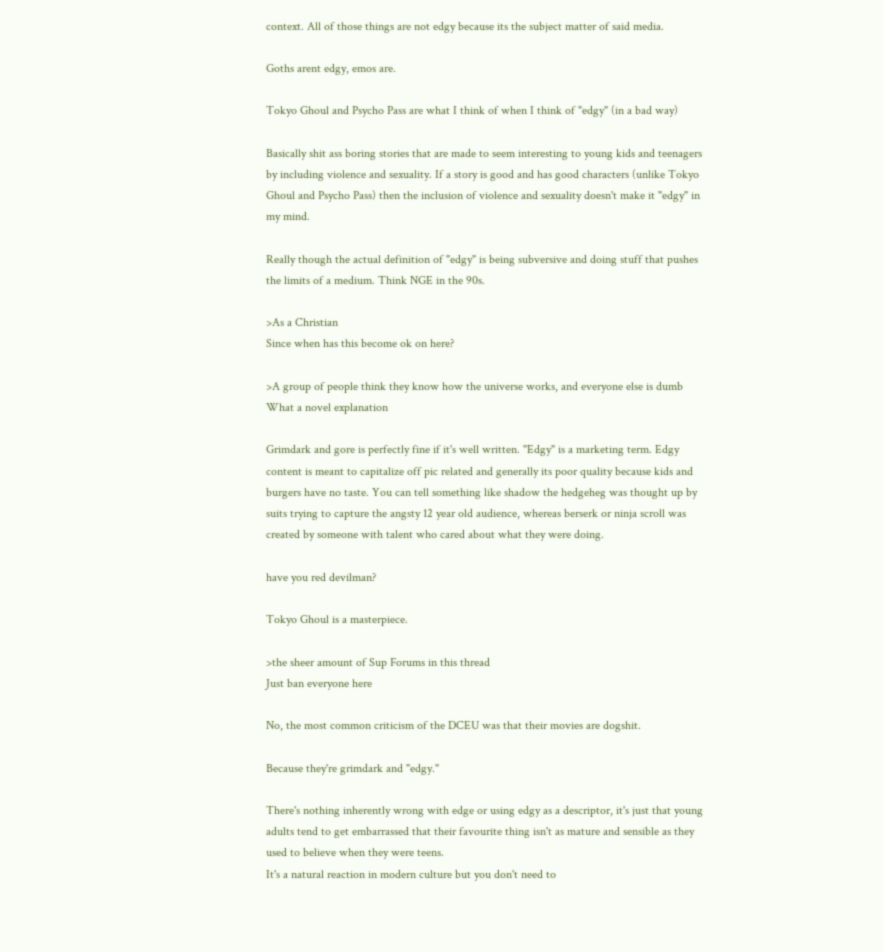context. All of those things are not edgy because its the subject matter of said media.

Goths arent edgy, emos are.

Tokyo Ghoul and Psycho Pass are what I think of when I think of "edgy" (in a bad way)

Basically shit ass boring stories that are made to seem interesting to young kids and teenagers by including violence and sexuality. If a story is good and has good characters (unlike Tokyo Ghoul and Psycho Pass) then the inclusion of violence and sexuality doesn't make it "edgy" in my mind.

Really though the actual definition of "edgy" is being subversive and doing stuff that pushes the limits of a medium. Think NGE in the 90s.

>As a Christian
Since when has this become ok on here?

>A group of people think they know how the universe works, and everyone else is dumb
What a novel explanation

Grimdark and gore is perfectly fine if it's well written. "Edgy" is a marketing term. Edgy content is meant to capitalize off pic related and generally its poor quality because kids and burgers have no taste. You can tell something like shadow the hedgeheg was thought up by suits trying to capture the angsty 12 year old audience, whereas berserk or ninja scroll was created by someone with talent who cared about what they were doing.

have you red devilman?

Tokyo Ghoul is a masterpiece.

>the sheer amount of Sup Forums in this thread
Just ban everyone here

No, the most common criticism of the DCEU was that their movies are dogshit.

Because they're grimdark and "edgy."

There's nothing inherently wrong with edge or using edgy as a descriptor, it's just that young adults tend to get embarrassed that their favourite thing isn't as mature and sensible as they used to believe when they were teens.
It's a natural reaction in modern culture but you don't need to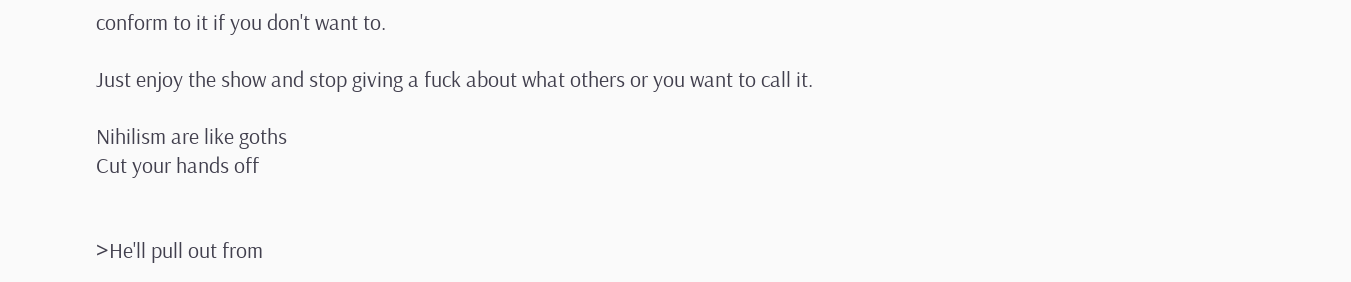conform to it if you don't want to.

Just enjoy the show and stop giving a fuck about what others or you want to call it.

Nihilism are like goths
Cut your hands off


>He'll pull out from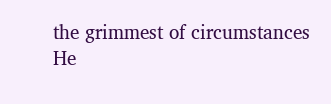the grimmest of circumstances
He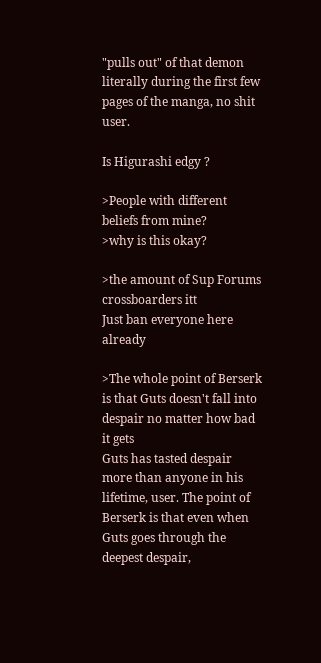"pulls out" of that demon literally during the first few pages of the manga, no shit user.

Is Higurashi edgy ?

>People with different beliefs from mine?
>why is this okay?

>the amount of Sup Forums crossboarders itt
Just ban everyone here already

>The whole point of Berserk is that Guts doesn't fall into despair no matter how bad it gets
Guts has tasted despair more than anyone in his lifetime, user. The point of Berserk is that even when Guts goes through the deepest despair,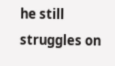he still struggles on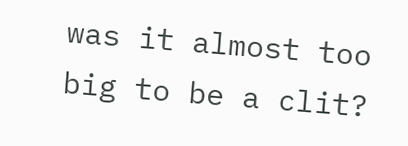was it almost too big to be a clit?